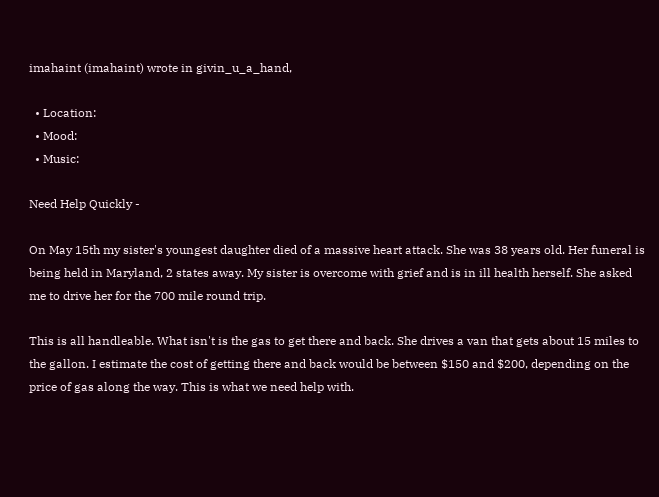imahaint (imahaint) wrote in givin_u_a_hand,

  • Location:
  • Mood:
  • Music:

Need Help Quickly -

On May 15th my sister's youngest daughter died of a massive heart attack. She was 38 years old. Her funeral is being held in Maryland, 2 states away. My sister is overcome with grief and is in ill health herself. She asked me to drive her for the 700 mile round trip.

This is all handleable. What isn't is the gas to get there and back. She drives a van that gets about 15 miles to the gallon. I estimate the cost of getting there and back would be between $150 and $200, depending on the price of gas along the way. This is what we need help with.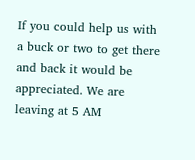If you could help us with a buck or two to get there and back it would be appreciated. We are leaving at 5 AM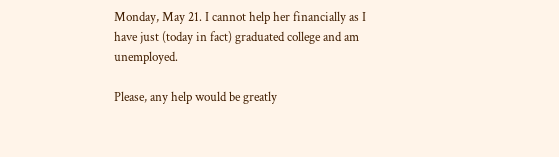Monday, May 21. I cannot help her financially as I have just (today in fact) graduated college and am unemployed.

Please, any help would be greatly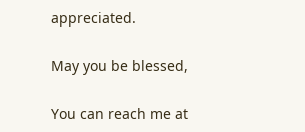appreciated.

May you be blessed,

You can reach me at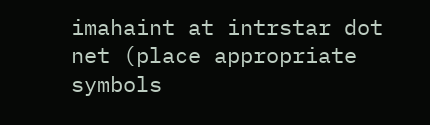imahaint at intrstar dot net (place appropriate symbols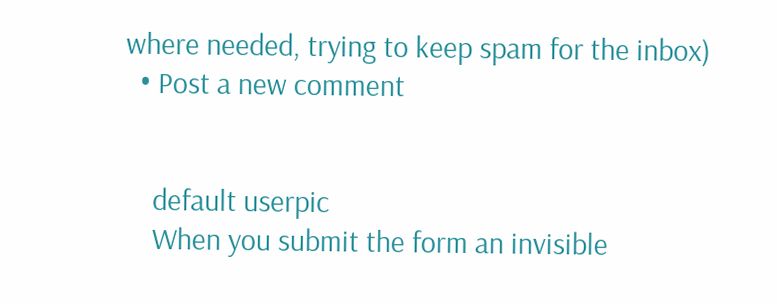where needed, trying to keep spam for the inbox)
  • Post a new comment


    default userpic
    When you submit the form an invisible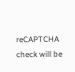reCAPTCHA check will be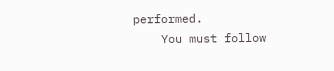performed.
    You must follow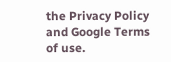the Privacy Policy and Google Terms of use.